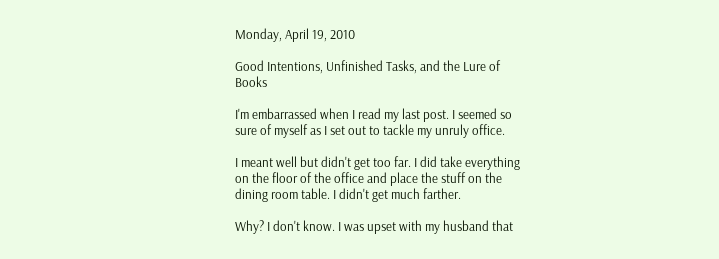Monday, April 19, 2010

Good Intentions, Unfinished Tasks, and the Lure of Books

I'm embarrassed when I read my last post. I seemed so sure of myself as I set out to tackle my unruly office.

I meant well but didn't get too far. I did take everything on the floor of the office and place the stuff on the dining room table. I didn't get much farther.

Why? I don't know. I was upset with my husband that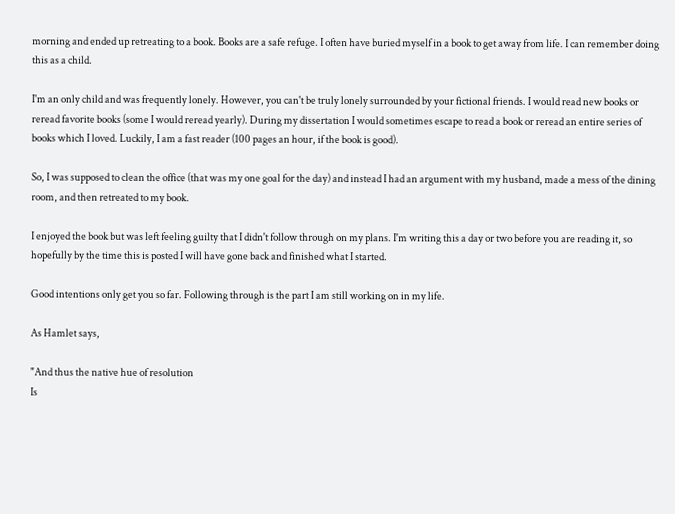morning and ended up retreating to a book. Books are a safe refuge. I often have buried myself in a book to get away from life. I can remember doing this as a child.

I'm an only child and was frequently lonely. However, you can't be truly lonely surrounded by your fictional friends. I would read new books or reread favorite books (some I would reread yearly). During my dissertation I would sometimes escape to read a book or reread an entire series of books which I loved. Luckily, I am a fast reader (100 pages an hour, if the book is good).

So, I was supposed to clean the office (that was my one goal for the day) and instead I had an argument with my husband, made a mess of the dining room, and then retreated to my book.

I enjoyed the book but was left feeling guilty that I didn't follow through on my plans. I'm writing this a day or two before you are reading it, so hopefully by the time this is posted I will have gone back and finished what I started.

Good intentions only get you so far. Following through is the part I am still working on in my life.

As Hamlet says,

"And thus the native hue of resolution
Is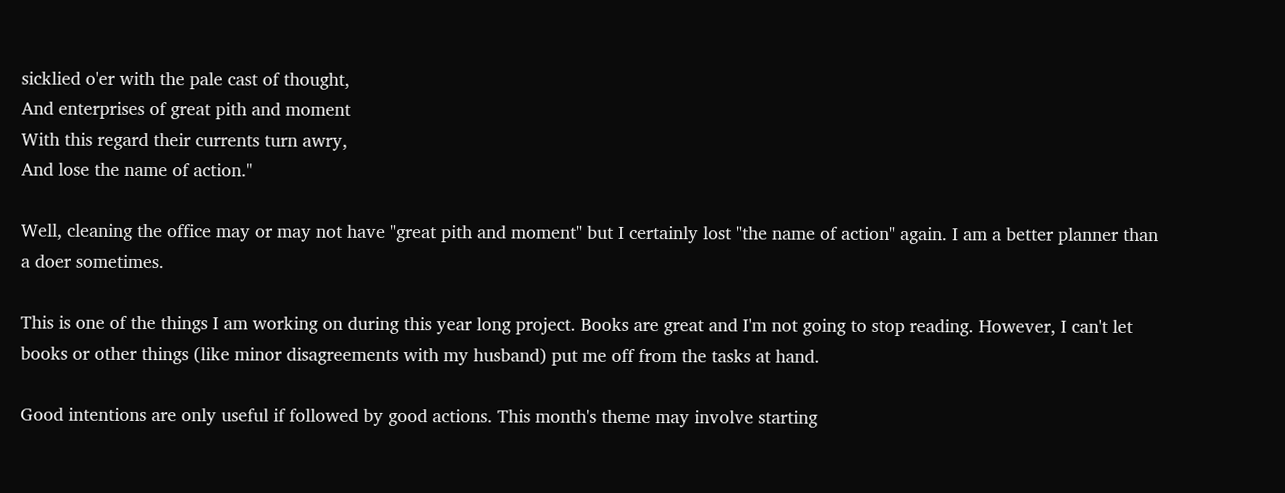sicklied o'er with the pale cast of thought,
And enterprises of great pith and moment
With this regard their currents turn awry,
And lose the name of action."

Well, cleaning the office may or may not have "great pith and moment" but I certainly lost "the name of action" again. I am a better planner than a doer sometimes.

This is one of the things I am working on during this year long project. Books are great and I'm not going to stop reading. However, I can't let books or other things (like minor disagreements with my husband) put me off from the tasks at hand.

Good intentions are only useful if followed by good actions. This month's theme may involve starting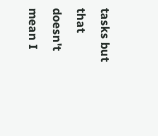tasks but that doesn't mean I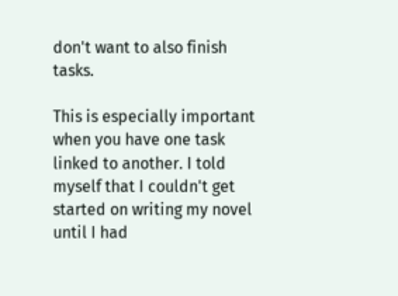don't want to also finish tasks.

This is especially important when you have one task linked to another. I told myself that I couldn't get started on writing my novel until I had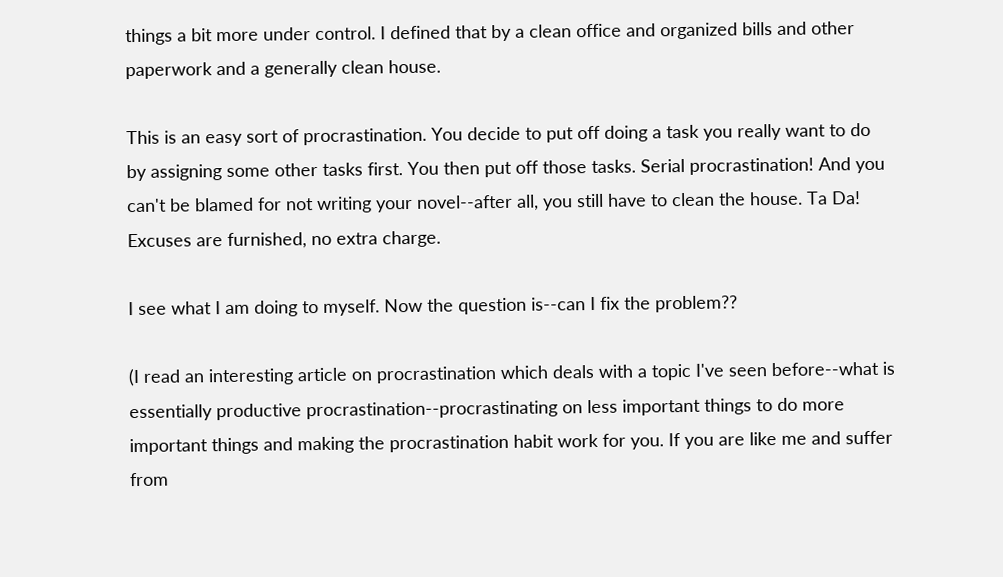things a bit more under control. I defined that by a clean office and organized bills and other paperwork and a generally clean house.

This is an easy sort of procrastination. You decide to put off doing a task you really want to do by assigning some other tasks first. You then put off those tasks. Serial procrastination! And you can't be blamed for not writing your novel--after all, you still have to clean the house. Ta Da! Excuses are furnished, no extra charge.

I see what I am doing to myself. Now the question is--can I fix the problem??

(I read an interesting article on procrastination which deals with a topic I've seen before--what is essentially productive procrastination--procrastinating on less important things to do more important things and making the procrastination habit work for you. If you are like me and suffer from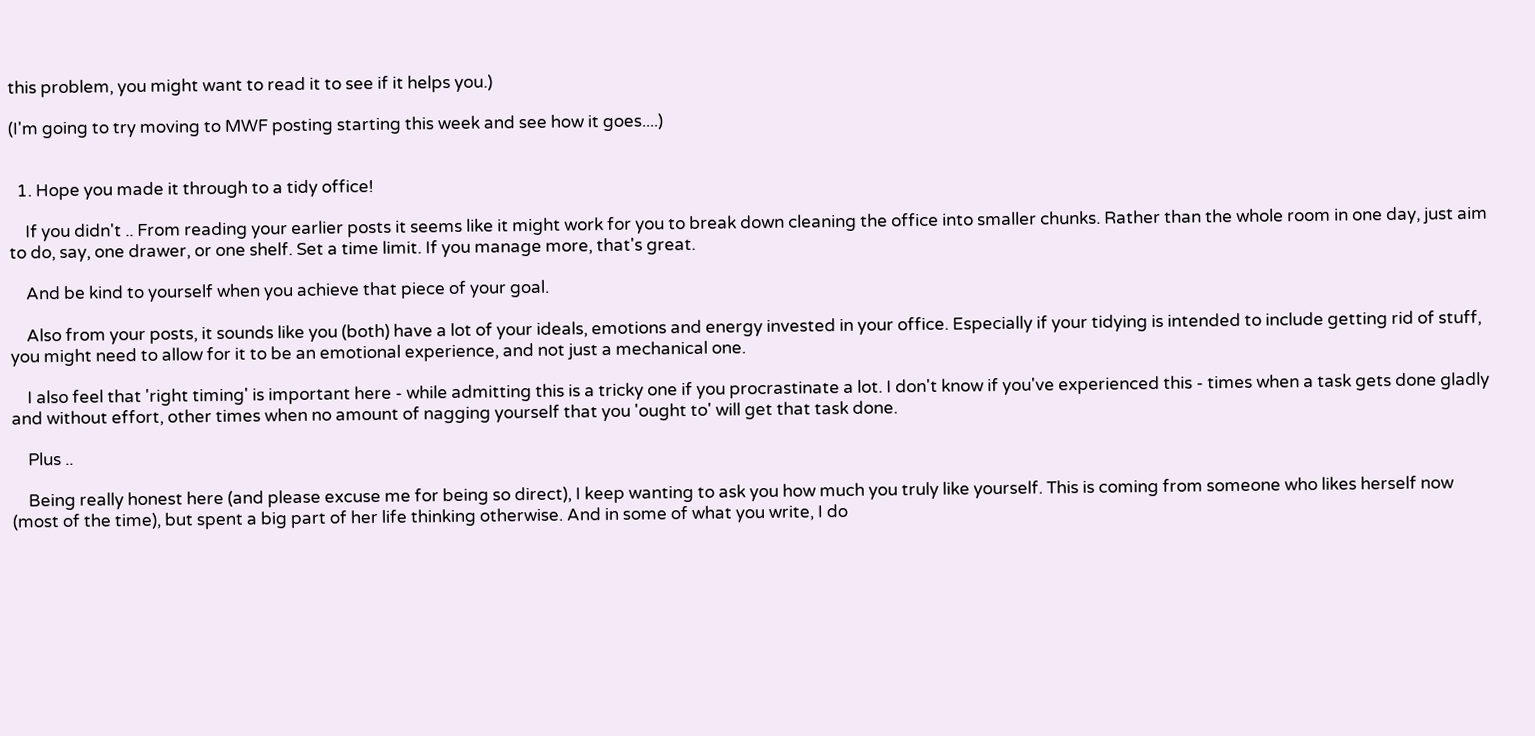this problem, you might want to read it to see if it helps you.)

(I'm going to try moving to MWF posting starting this week and see how it goes....)


  1. Hope you made it through to a tidy office!

    If you didn't .. From reading your earlier posts it seems like it might work for you to break down cleaning the office into smaller chunks. Rather than the whole room in one day, just aim to do, say, one drawer, or one shelf. Set a time limit. If you manage more, that's great.

    And be kind to yourself when you achieve that piece of your goal.

    Also from your posts, it sounds like you (both) have a lot of your ideals, emotions and energy invested in your office. Especially if your tidying is intended to include getting rid of stuff, you might need to allow for it to be an emotional experience, and not just a mechanical one.

    I also feel that 'right timing' is important here - while admitting this is a tricky one if you procrastinate a lot. I don't know if you've experienced this - times when a task gets done gladly and without effort, other times when no amount of nagging yourself that you 'ought to' will get that task done.

    Plus ..

    Being really honest here (and please excuse me for being so direct), I keep wanting to ask you how much you truly like yourself. This is coming from someone who likes herself now (most of the time), but spent a big part of her life thinking otherwise. And in some of what you write, I do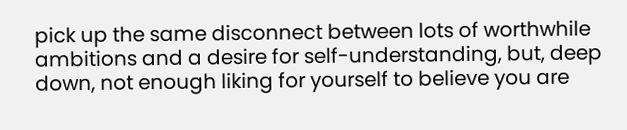pick up the same disconnect between lots of worthwhile ambitions and a desire for self-understanding, but, deep down, not enough liking for yourself to believe you are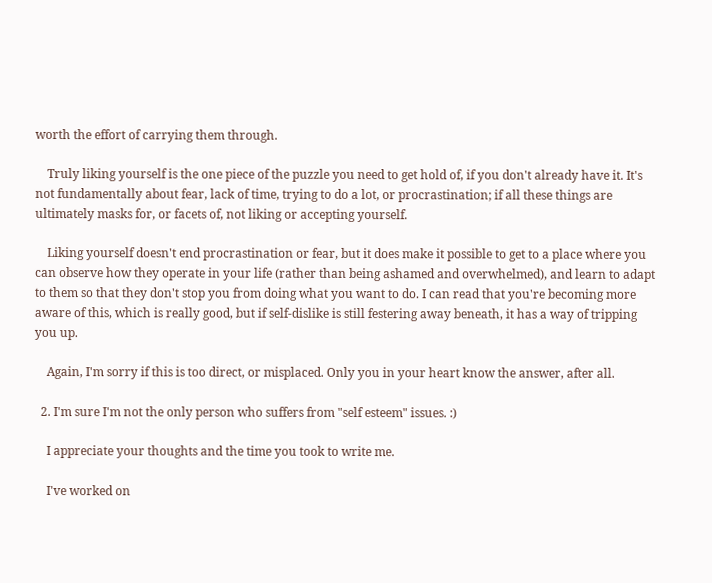worth the effort of carrying them through.

    Truly liking yourself is the one piece of the puzzle you need to get hold of, if you don't already have it. It's not fundamentally about fear, lack of time, trying to do a lot, or procrastination; if all these things are ultimately masks for, or facets of, not liking or accepting yourself.

    Liking yourself doesn't end procrastination or fear, but it does make it possible to get to a place where you can observe how they operate in your life (rather than being ashamed and overwhelmed), and learn to adapt to them so that they don't stop you from doing what you want to do. I can read that you're becoming more aware of this, which is really good, but if self-dislike is still festering away beneath, it has a way of tripping you up.

    Again, I'm sorry if this is too direct, or misplaced. Only you in your heart know the answer, after all.

  2. I'm sure I'm not the only person who suffers from "self esteem" issues. :)

    I appreciate your thoughts and the time you took to write me.

    I've worked on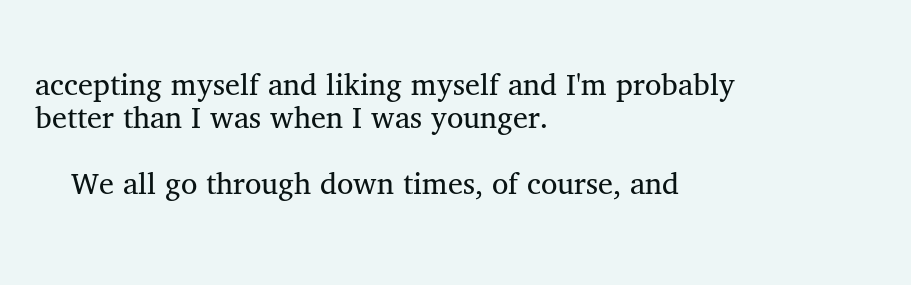accepting myself and liking myself and I'm probably better than I was when I was younger.

    We all go through down times, of course, and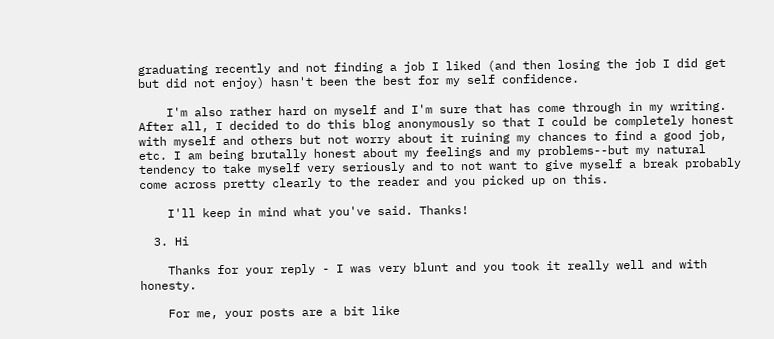graduating recently and not finding a job I liked (and then losing the job I did get but did not enjoy) hasn't been the best for my self confidence.

    I'm also rather hard on myself and I'm sure that has come through in my writing. After all, I decided to do this blog anonymously so that I could be completely honest with myself and others but not worry about it ruining my chances to find a good job, etc. I am being brutally honest about my feelings and my problems--but my natural tendency to take myself very seriously and to not want to give myself a break probably come across pretty clearly to the reader and you picked up on this.

    I'll keep in mind what you've said. Thanks!

  3. Hi

    Thanks for your reply - I was very blunt and you took it really well and with honesty.

    For me, your posts are a bit like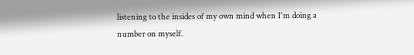listening to the insides of my own mind when I'm doing a number on myself.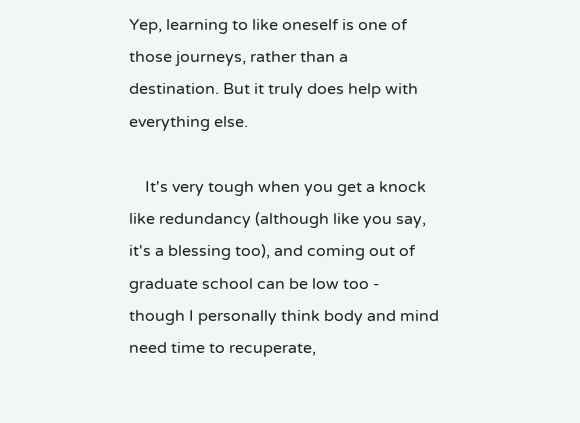Yep, learning to like oneself is one of those journeys, rather than a destination. But it truly does help with everything else.

    It's very tough when you get a knock like redundancy (although like you say, it's a blessing too), and coming out of graduate school can be low too - though I personally think body and mind need time to recuperate,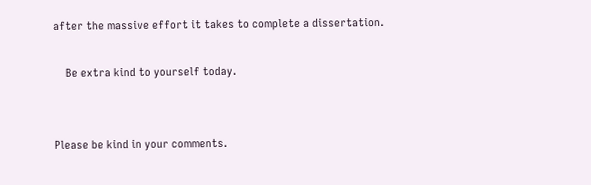after the massive effort it takes to complete a dissertation.

    Be extra kind to yourself today.


Please be kind in your comments.